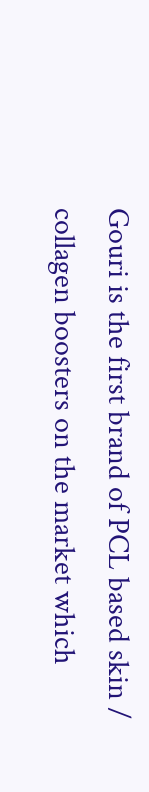Gouri is the first brand of PCL based skin / collagen boosters on the market which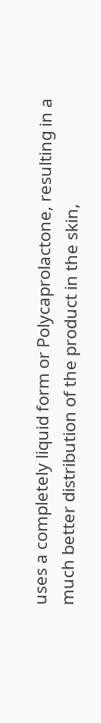uses a completely liquid form or Polycaprolactone, resulting in a much better distribution of the product in the skin,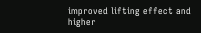improved lifting effect and higher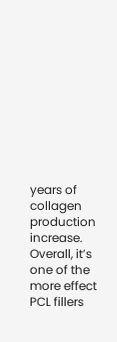years of collagen production increase. Overall, it’s one of the more effect PCL fillers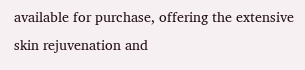available for purchase, offering the extensive skin rejuvenation and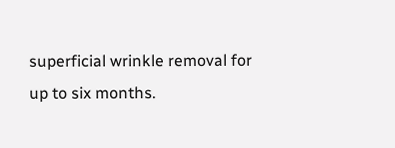superficial wrinkle removal for up to six months.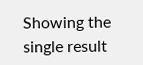Showing the single result